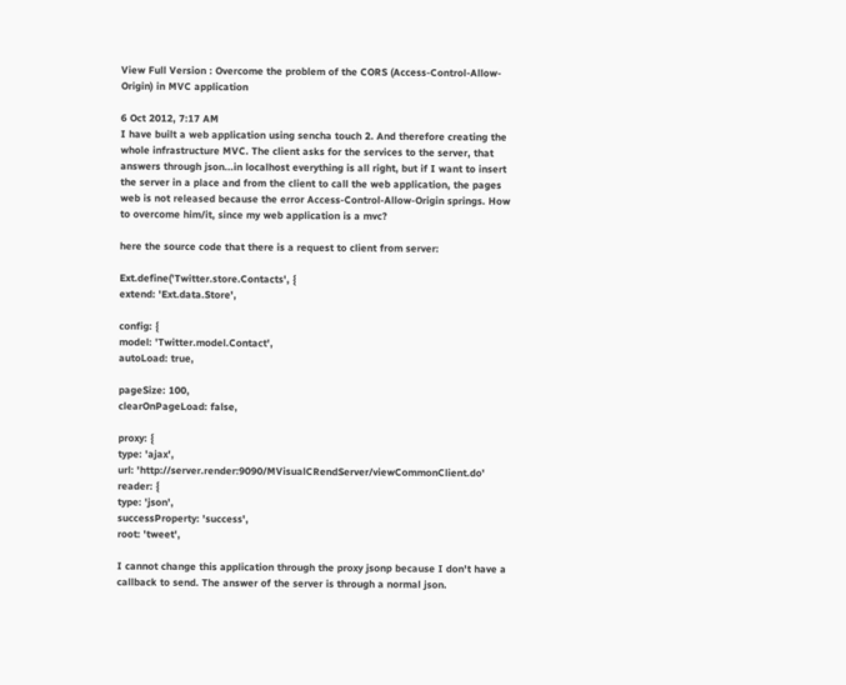View Full Version : Overcome the problem of the CORS (Access-Control-Allow-Origin) in MVC application

6 Oct 2012, 7:17 AM
I have built a web application using sencha touch 2. And therefore creating the whole infrastructure MVC. The client asks for the services to the server, that answers through json...in localhost everything is all right, but if I want to insert the server in a place and from the client to call the web application, the pages web is not released because the error Access-Control-Allow-Origin springs. How to overcome him/it, since my web application is a mvc?

here the source code that there is a request to client from server:

Ext.define('Twitter.store.Contacts', {
extend: 'Ext.data.Store',

config: {
model: 'Twitter.model.Contact',
autoLoad: true,

pageSize: 100,
clearOnPageLoad: false,

proxy: {
type: 'ajax',
url: 'http://server.render:9090/MVisualCRendServer/viewCommonClient.do'
reader: {
type: 'json',
successProperty: 'success',
root: 'tweet',

I cannot change this application through the proxy jsonp because I don't have a callback to send. The answer of the server is through a normal json.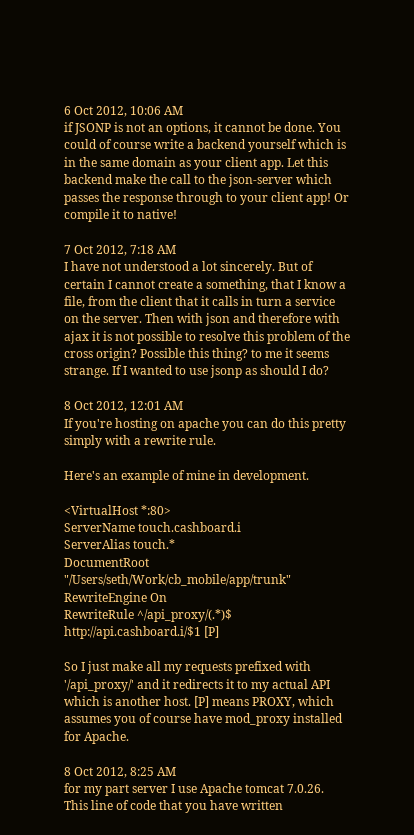6 Oct 2012, 10:06 AM
if JSONP is not an options, it cannot be done. You could of course write a backend yourself which is in the same domain as your client app. Let this backend make the call to the json-server which passes the response through to your client app! Or compile it to native!

7 Oct 2012, 7:18 AM
I have not understood a lot sincerely. But of certain I cannot create a something, that I know a file, from the client that it calls in turn a service on the server. Then with json and therefore with ajax it is not possible to resolve this problem of the cross origin? Possible this thing? to me it seems strange. If I wanted to use jsonp as should I do?

8 Oct 2012, 12:01 AM
If you're hosting on apache you can do this pretty simply with a rewrite rule.

Here's an example of mine in development.

<VirtualHost *:80>
ServerName touch.cashboard.i
ServerAlias touch.*
DocumentRoot "/Users/seth/Work/cb_mobile/app/trunk"
RewriteEngine On
RewriteRule ^/api_proxy/(.*)$ http://api.cashboard.i/$1 [P]

So I just make all my requests prefixed with '/api_proxy/' and it redirects it to my actual API which is another host. [P] means PROXY, which assumes you of course have mod_proxy installed for Apache.

8 Oct 2012, 8:25 AM
for my part server I use Apache tomcat 7.0.26. This line of code that you have written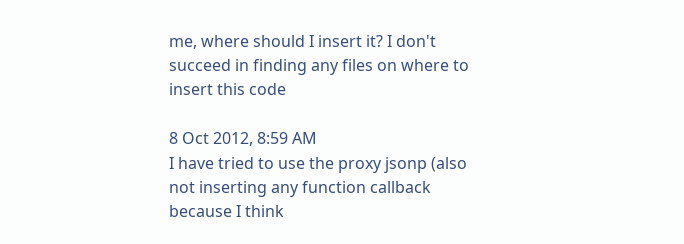me, where should I insert it? I don't succeed in finding any files on where to insert this code

8 Oct 2012, 8:59 AM
I have tried to use the proxy jsonp (also not inserting any function callback because I think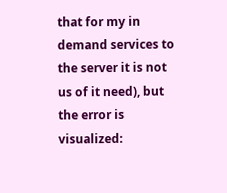that for my in demand services to the server it is not us of it need), but the error is visualized: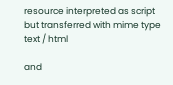resource interpreted as script but transferred with mime type text / html

and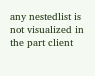any nestedlist is not visualized in the part client